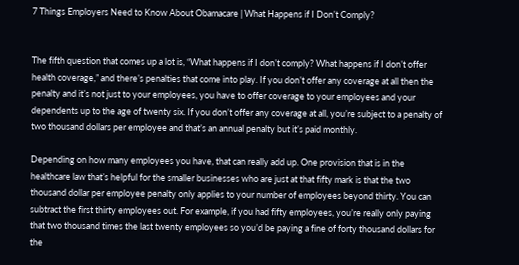7 Things Employers Need to Know About Obamacare | What Happens if I Don’t Comply?


The fifth question that comes up a lot is, “What happens if I don’t comply? What happens if I don’t offer health coverage,” and there’s penalties that come into play. If you don’t offer any coverage at all then the penalty and it’s not just to your employees, you have to offer coverage to your employees and your dependents up to the age of twenty six. If you don’t offer any coverage at all, you’re subject to a penalty of two thousand dollars per employee and that’s an annual penalty but it’s paid monthly.

Depending on how many employees you have, that can really add up. One provision that is in the healthcare law that’s helpful for the smaller businesses who are just at that fifty mark is that the two thousand dollar per employee penalty only applies to your number of employees beyond thirty. You can subtract the first thirty employees out. For example, if you had fifty employees, you’re really only paying that two thousand times the last twenty employees so you’d be paying a fine of forty thousand dollars for the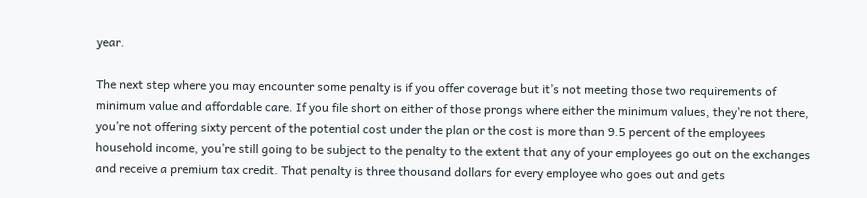year.

The next step where you may encounter some penalty is if you offer coverage but it’s not meeting those two requirements of minimum value and affordable care. If you file short on either of those prongs where either the minimum values, they’re not there, you’re not offering sixty percent of the potential cost under the plan or the cost is more than 9.5 percent of the employees household income, you’re still going to be subject to the penalty to the extent that any of your employees go out on the exchanges and receive a premium tax credit. That penalty is three thousand dollars for every employee who goes out and gets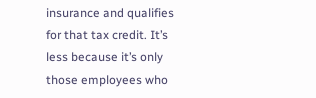insurance and qualifies for that tax credit. It’s less because it’s only those employees who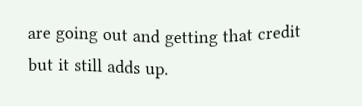are going out and getting that credit but it still adds up.